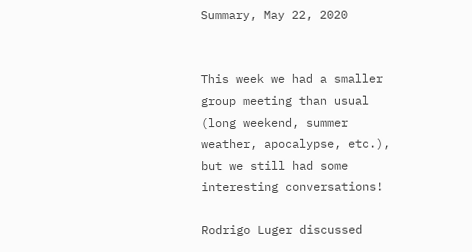Summary, May 22, 2020


This week we had a smaller group meeting than usual (long weekend, summer weather, apocalypse, etc.), but we still had some interesting conversations!

Rodrigo Luger discussed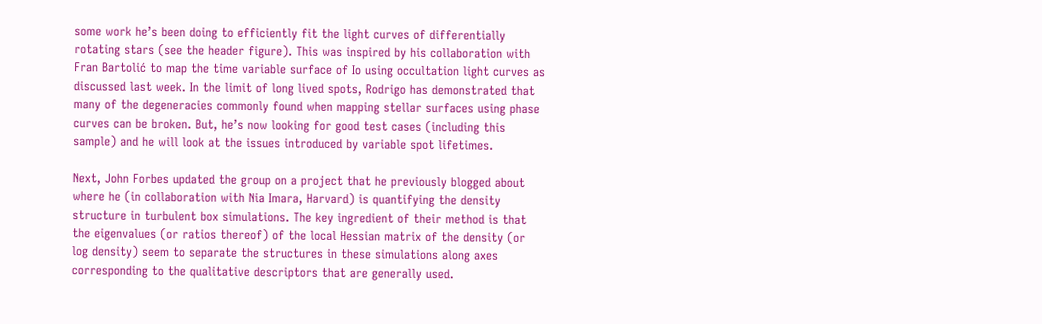some work he’s been doing to efficiently fit the light curves of differentially rotating stars (see the header figure). This was inspired by his collaboration with Fran Bartolić to map the time variable surface of Io using occultation light curves as discussed last week. In the limit of long lived spots, Rodrigo has demonstrated that many of the degeneracies commonly found when mapping stellar surfaces using phase curves can be broken. But, he’s now looking for good test cases (including this sample) and he will look at the issues introduced by variable spot lifetimes.

Next, John Forbes updated the group on a project that he previously blogged about where he (in collaboration with Nia Imara, Harvard) is quantifying the density structure in turbulent box simulations. The key ingredient of their method is that the eigenvalues (or ratios thereof) of the local Hessian matrix of the density (or log density) seem to separate the structures in these simulations along axes corresponding to the qualitative descriptors that are generally used.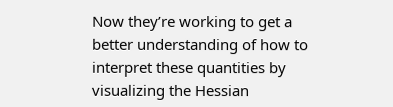Now they’re working to get a better understanding of how to interpret these quantities by visualizing the Hessian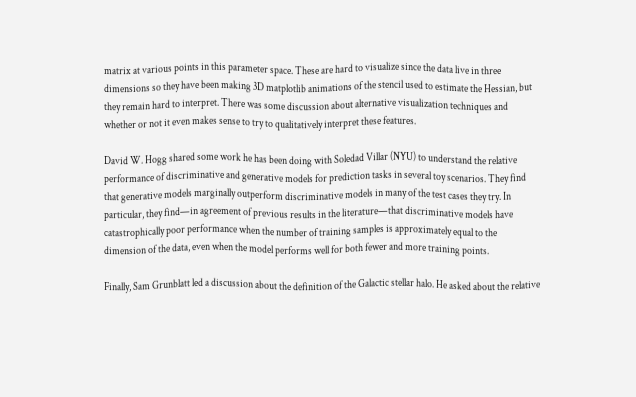matrix at various points in this parameter space. These are hard to visualize since the data live in three dimensions so they have been making 3D matplotlib animations of the stencil used to estimate the Hessian, but they remain hard to interpret. There was some discussion about alternative visualization techniques and whether or not it even makes sense to try to qualitatively interpret these features.

David W. Hogg shared some work he has been doing with Soledad Villar (NYU) to understand the relative performance of discriminative and generative models for prediction tasks in several toy scenarios. They find that generative models marginally outperform discriminative models in many of the test cases they try. In particular, they find—in agreement of previous results in the literature—that discriminative models have catastrophically poor performance when the number of training samples is approximately equal to the dimension of the data, even when the model performs well for both fewer and more training points.

Finally, Sam Grunblatt led a discussion about the definition of the Galactic stellar halo. He asked about the relative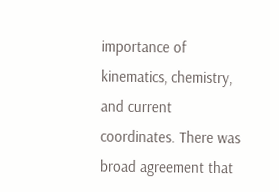importance of kinematics, chemistry, and current coordinates. There was broad agreement that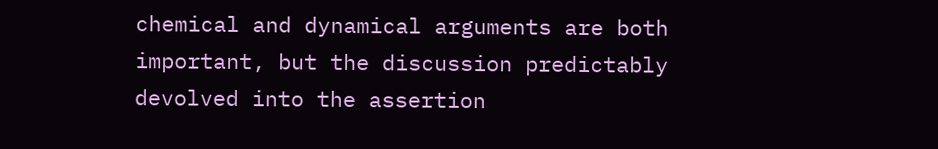chemical and dynamical arguments are both important, but the discussion predictably devolved into the assertion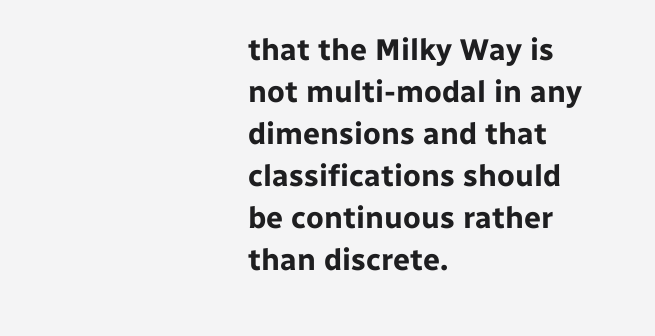that the Milky Way is not multi-modal in any dimensions and that classifications should be continuous rather than discrete.